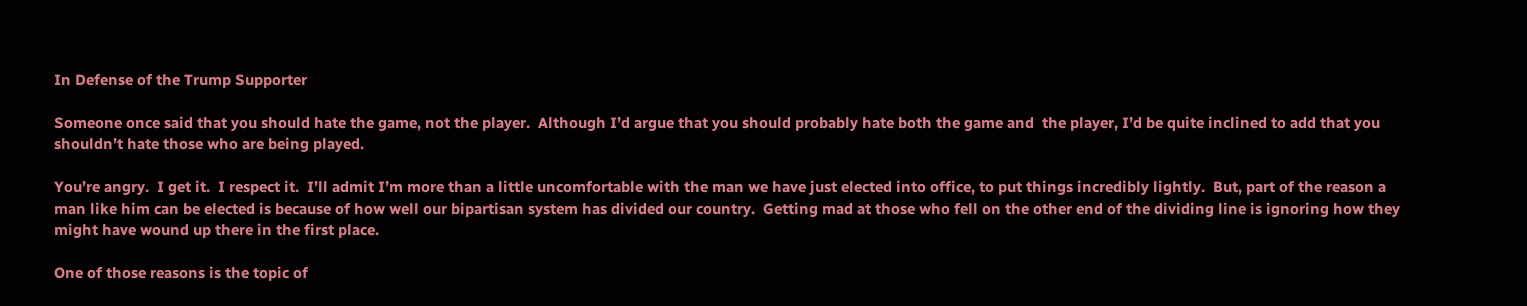In Defense of the Trump Supporter

Someone once said that you should hate the game, not the player.  Although I’d argue that you should probably hate both the game and  the player, I’d be quite inclined to add that you shouldn’t hate those who are being played.

You’re angry.  I get it.  I respect it.  I’ll admit I’m more than a little uncomfortable with the man we have just elected into office, to put things incredibly lightly.  But, part of the reason a man like him can be elected is because of how well our bipartisan system has divided our country.  Getting mad at those who fell on the other end of the dividing line is ignoring how they might have wound up there in the first place.

One of those reasons is the topic of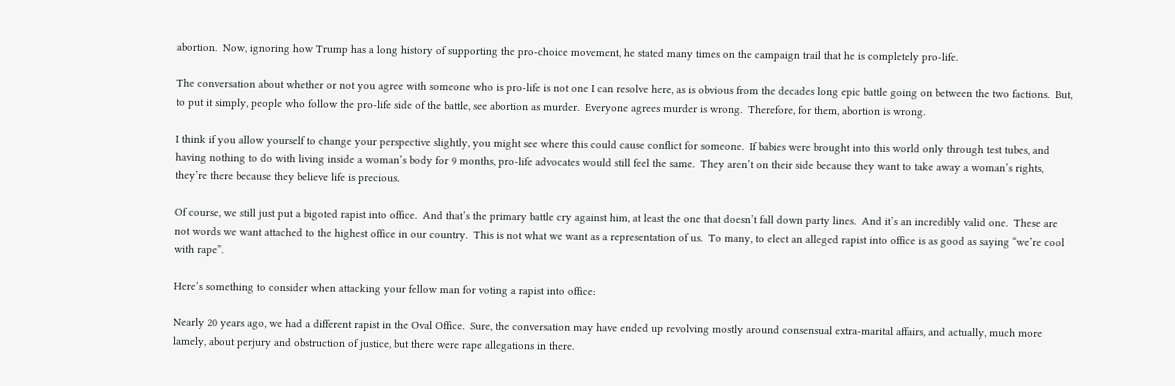abortion.  Now, ignoring how Trump has a long history of supporting the pro-choice movement, he stated many times on the campaign trail that he is completely pro-life.

The conversation about whether or not you agree with someone who is pro-life is not one I can resolve here, as is obvious from the decades long epic battle going on between the two factions.  But, to put it simply, people who follow the pro-life side of the battle, see abortion as murder.  Everyone agrees murder is wrong.  Therefore, for them, abortion is wrong.

I think if you allow yourself to change your perspective slightly, you might see where this could cause conflict for someone.  If babies were brought into this world only through test tubes, and having nothing to do with living inside a woman’s body for 9 months, pro-life advocates would still feel the same.  They aren’t on their side because they want to take away a woman’s rights, they’re there because they believe life is precious.

Of course, we still just put a bigoted rapist into office.  And that’s the primary battle cry against him, at least the one that doesn’t fall down party lines.  And it’s an incredibly valid one.  These are not words we want attached to the highest office in our country.  This is not what we want as a representation of us.  To many, to elect an alleged rapist into office is as good as saying “we’re cool with rape”.

Here’s something to consider when attacking your fellow man for voting a rapist into office:

Nearly 20 years ago, we had a different rapist in the Oval Office.  Sure, the conversation may have ended up revolving mostly around consensual extra-marital affairs, and actually, much more lamely, about perjury and obstruction of justice, but there were rape allegations in there.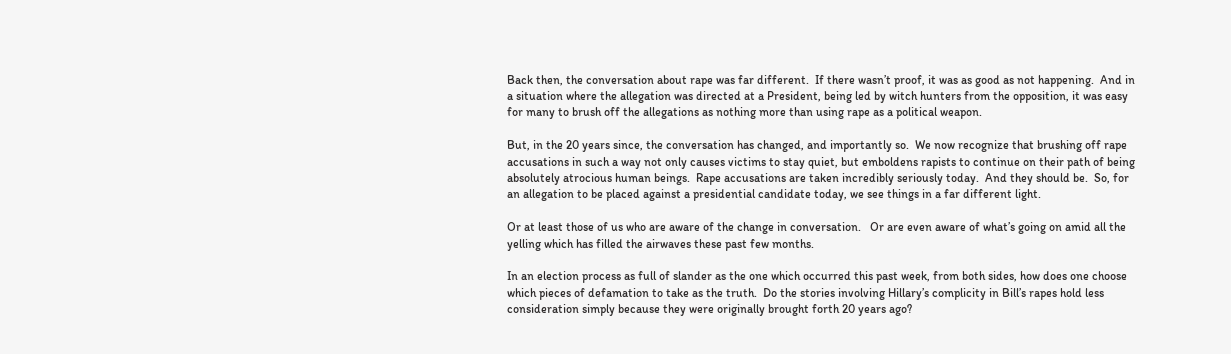Back then, the conversation about rape was far different.  If there wasn’t proof, it was as good as not happening.  And in a situation where the allegation was directed at a President, being led by witch hunters from the opposition, it was easy for many to brush off the allegations as nothing more than using rape as a political weapon.

But, in the 20 years since, the conversation has changed, and importantly so.  We now recognize that brushing off rape accusations in such a way not only causes victims to stay quiet, but emboldens rapists to continue on their path of being absolutely atrocious human beings.  Rape accusations are taken incredibly seriously today.  And they should be.  So, for an allegation to be placed against a presidential candidate today, we see things in a far different light.

Or at least those of us who are aware of the change in conversation.   Or are even aware of what’s going on amid all the yelling which has filled the airwaves these past few months.

In an election process as full of slander as the one which occurred this past week, from both sides, how does one choose which pieces of defamation to take as the truth.  Do the stories involving Hillary’s complicity in Bill’s rapes hold less consideration simply because they were originally brought forth 20 years ago?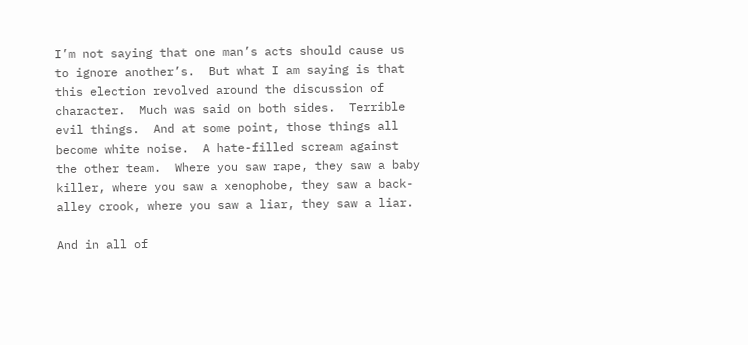I’m not saying that one man’s acts should cause us to ignore another’s.  But what I am saying is that this election revolved around the discussion of character.  Much was said on both sides.  Terrible evil things.  And at some point, those things all become white noise.  A hate-filled scream against the other team.  Where you saw rape, they saw a baby killer, where you saw a xenophobe, they saw a back-alley crook, where you saw a liar, they saw a liar.

And in all of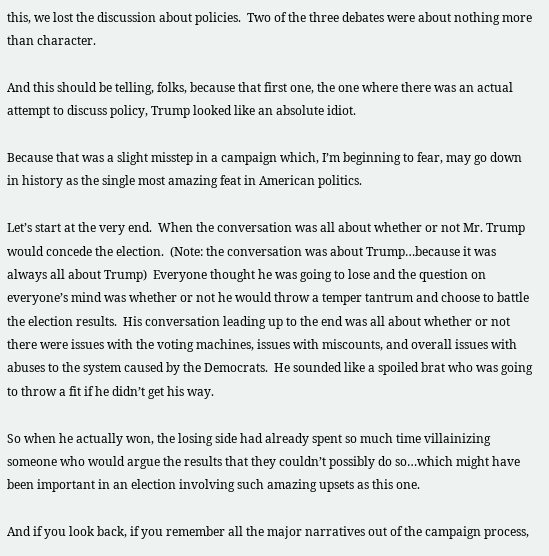this, we lost the discussion about policies.  Two of the three debates were about nothing more than character.

And this should be telling, folks, because that first one, the one where there was an actual attempt to discuss policy, Trump looked like an absolute idiot.

Because that was a slight misstep in a campaign which, I’m beginning to fear, may go down in history as the single most amazing feat in American politics.

Let’s start at the very end.  When the conversation was all about whether or not Mr. Trump would concede the election.  (Note: the conversation was about Trump…because it was always all about Trump)  Everyone thought he was going to lose and the question on everyone’s mind was whether or not he would throw a temper tantrum and choose to battle the election results.  His conversation leading up to the end was all about whether or not there were issues with the voting machines, issues with miscounts, and overall issues with abuses to the system caused by the Democrats.  He sounded like a spoiled brat who was going to throw a fit if he didn’t get his way.

So when he actually won, the losing side had already spent so much time villainizing someone who would argue the results that they couldn’t possibly do so…which might have been important in an election involving such amazing upsets as this one.

And if you look back, if you remember all the major narratives out of the campaign process,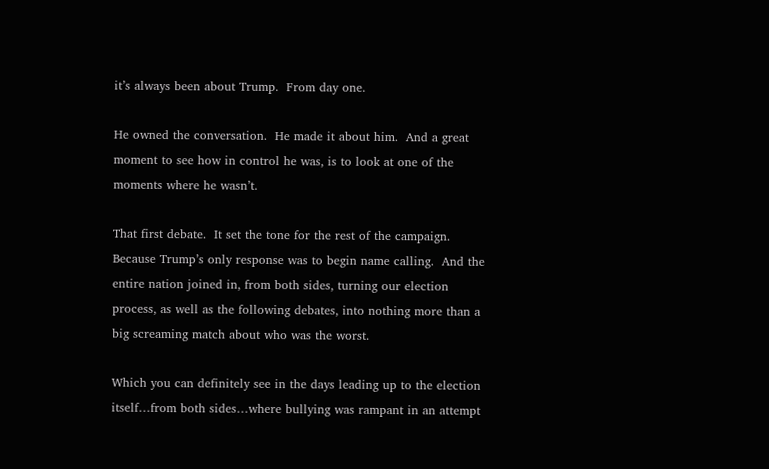it’s always been about Trump.  From day one.

He owned the conversation.  He made it about him.  And a great moment to see how in control he was, is to look at one of the moments where he wasn’t.

That first debate.  It set the tone for the rest of the campaign.  Because Trump’s only response was to begin name calling.  And the entire nation joined in, from both sides, turning our election process, as well as the following debates, into nothing more than a big screaming match about who was the worst.

Which you can definitely see in the days leading up to the election itself…from both sides…where bullying was rampant in an attempt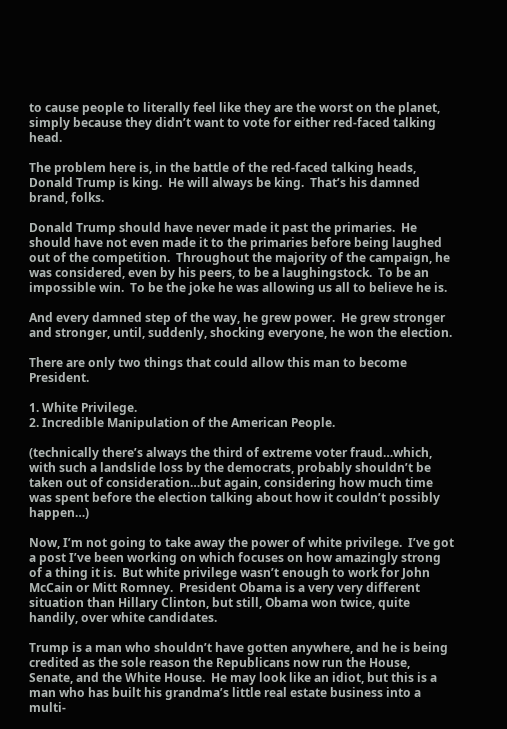to cause people to literally feel like they are the worst on the planet, simply because they didn’t want to vote for either red-faced talking head.

The problem here is, in the battle of the red-faced talking heads, Donald Trump is king.  He will always be king.  That’s his damned brand, folks.

Donald Trump should have never made it past the primaries.  He should have not even made it to the primaries before being laughed out of the competition.  Throughout the majority of the campaign, he was considered, even by his peers, to be a laughingstock.  To be an impossible win.  To be the joke he was allowing us all to believe he is.

And every damned step of the way, he grew power.  He grew stronger and stronger, until, suddenly, shocking everyone, he won the election.

There are only two things that could allow this man to become President.

1. White Privilege.
2. Incredible Manipulation of the American People.

(technically there’s always the third of extreme voter fraud…which, with such a landslide loss by the democrats, probably shouldn’t be taken out of consideration…but again, considering how much time was spent before the election talking about how it couldn’t possibly happen…)

Now, I’m not going to take away the power of white privilege.  I’ve got a post I’ve been working on which focuses on how amazingly strong of a thing it is.  But white privilege wasn’t enough to work for John McCain or Mitt Romney.  President Obama is a very very different situation than Hillary Clinton, but still, Obama won twice, quite handily, over white candidates.

Trump is a man who shouldn’t have gotten anywhere, and he is being credited as the sole reason the Republicans now run the House, Senate, and the White House.  He may look like an idiot, but this is a man who has built his grandma’s little real estate business into a multi-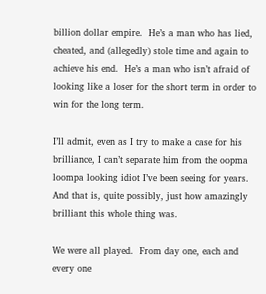billion dollar empire.  He’s a man who has lied, cheated, and (allegedly) stole time and again to achieve his end.  He’s a man who isn’t afraid of looking like a loser for the short term in order to win for the long term.

I’ll admit, even as I try to make a case for his brilliance, I can’t separate him from the oopma loompa looking idiot I’ve been seeing for years.  And that is, quite possibly, just how amazingly brilliant this whole thing was.

We were all played.  From day one, each and every one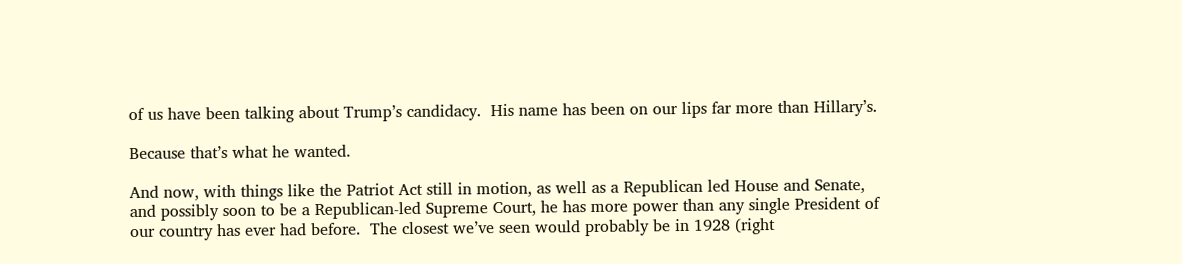of us have been talking about Trump’s candidacy.  His name has been on our lips far more than Hillary’s.

Because that’s what he wanted.

And now, with things like the Patriot Act still in motion, as well as a Republican led House and Senate, and possibly soon to be a Republican-led Supreme Court, he has more power than any single President of our country has ever had before.  The closest we’ve seen would probably be in 1928 (right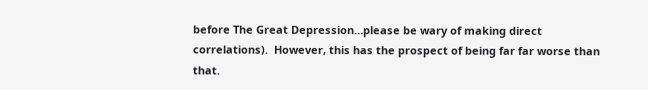before The Great Depression…please be wary of making direct correlations).  However, this has the prospect of being far far worse than that.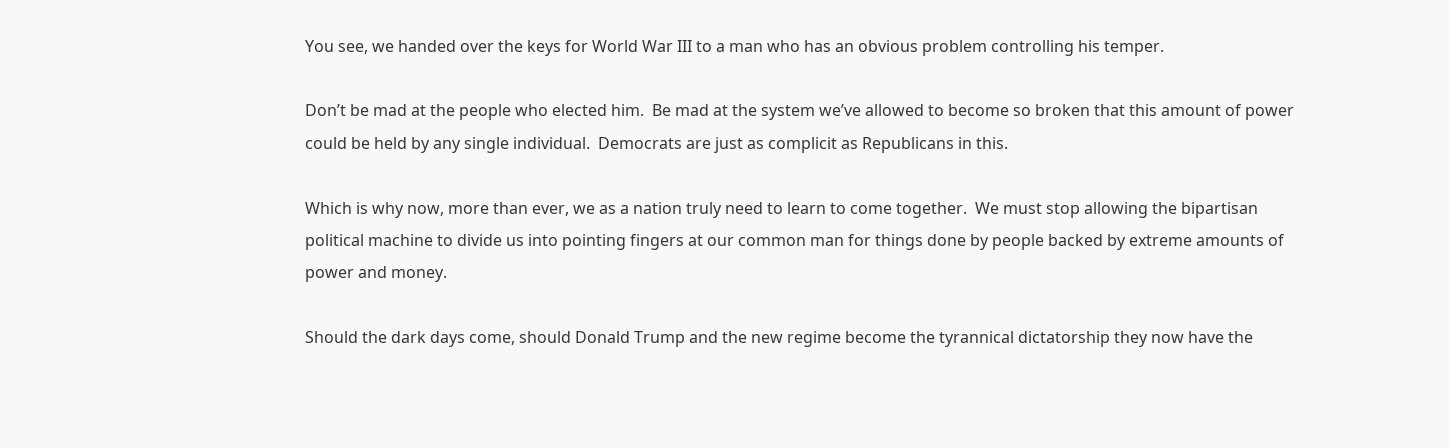You see, we handed over the keys for World War III to a man who has an obvious problem controlling his temper.

Don’t be mad at the people who elected him.  Be mad at the system we’ve allowed to become so broken that this amount of power could be held by any single individual.  Democrats are just as complicit as Republicans in this.

Which is why now, more than ever, we as a nation truly need to learn to come together.  We must stop allowing the bipartisan political machine to divide us into pointing fingers at our common man for things done by people backed by extreme amounts of power and money.

Should the dark days come, should Donald Trump and the new regime become the tyrannical dictatorship they now have the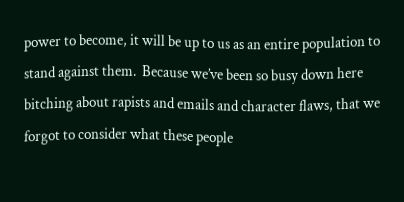power to become, it will be up to us as an entire population to stand against them.  Because we’ve been so busy down here bitching about rapists and emails and character flaws, that we forgot to consider what these people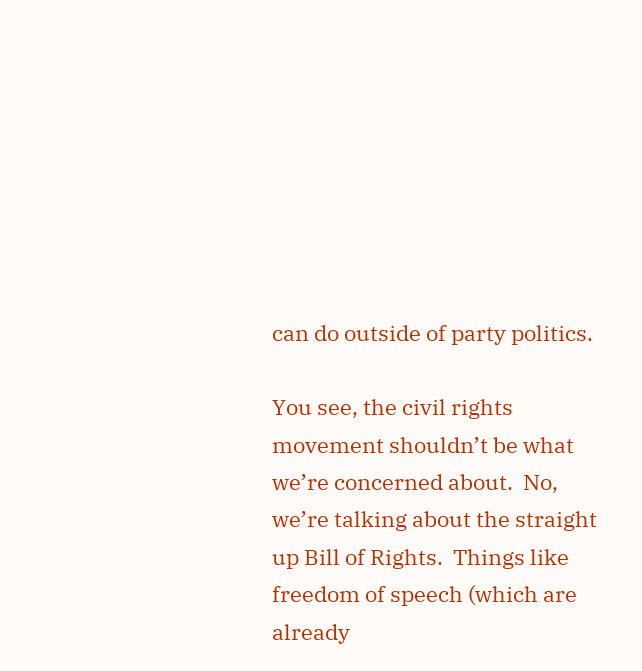can do outside of party politics.

You see, the civil rights movement shouldn’t be what we’re concerned about.  No, we’re talking about the straight up Bill of Rights.  Things like freedom of speech (which are already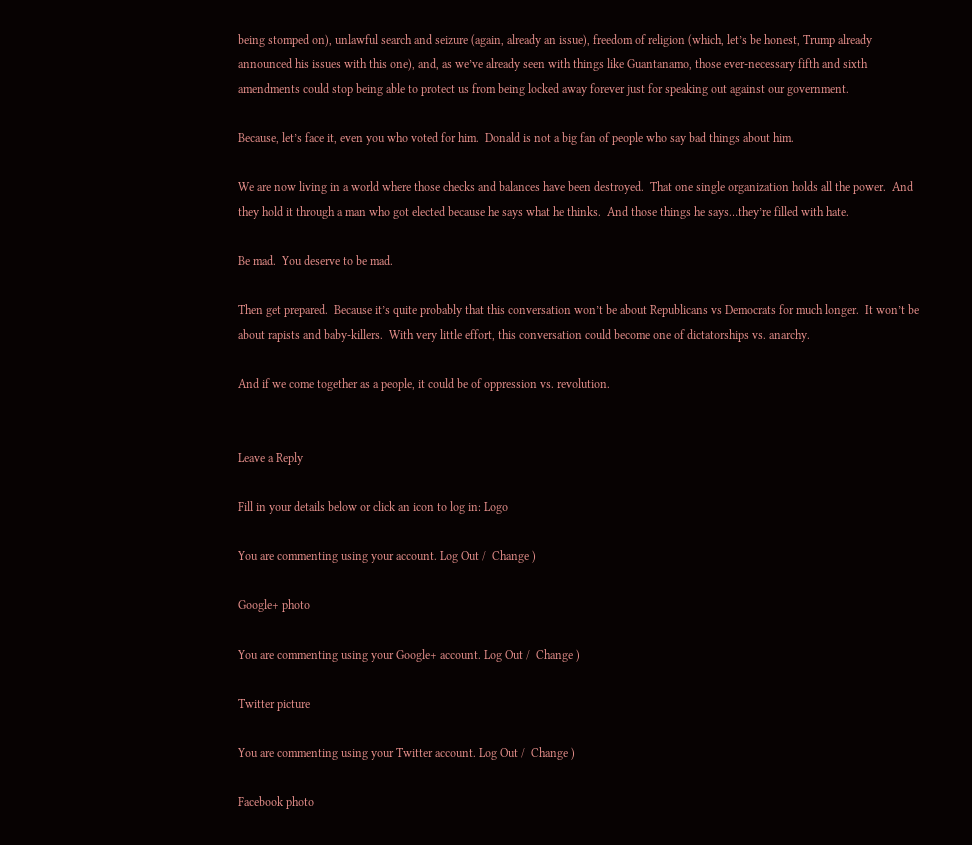being stomped on), unlawful search and seizure (again, already an issue), freedom of religion (which, let’s be honest, Trump already announced his issues with this one), and, as we’ve already seen with things like Guantanamo, those ever-necessary fifth and sixth amendments could stop being able to protect us from being locked away forever just for speaking out against our government.

Because, let’s face it, even you who voted for him.  Donald is not a big fan of people who say bad things about him.

We are now living in a world where those checks and balances have been destroyed.  That one single organization holds all the power.  And they hold it through a man who got elected because he says what he thinks.  And those things he says…they’re filled with hate.

Be mad.  You deserve to be mad.

Then get prepared.  Because it’s quite probably that this conversation won’t be about Republicans vs Democrats for much longer.  It won’t be about rapists and baby-killers.  With very little effort, this conversation could become one of dictatorships vs. anarchy.

And if we come together as a people, it could be of oppression vs. revolution.


Leave a Reply

Fill in your details below or click an icon to log in: Logo

You are commenting using your account. Log Out /  Change )

Google+ photo

You are commenting using your Google+ account. Log Out /  Change )

Twitter picture

You are commenting using your Twitter account. Log Out /  Change )

Facebook photo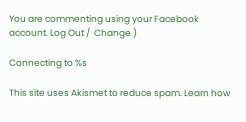You are commenting using your Facebook account. Log Out /  Change )

Connecting to %s

This site uses Akismet to reduce spam. Learn how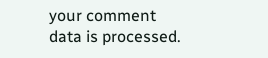your comment data is processed.